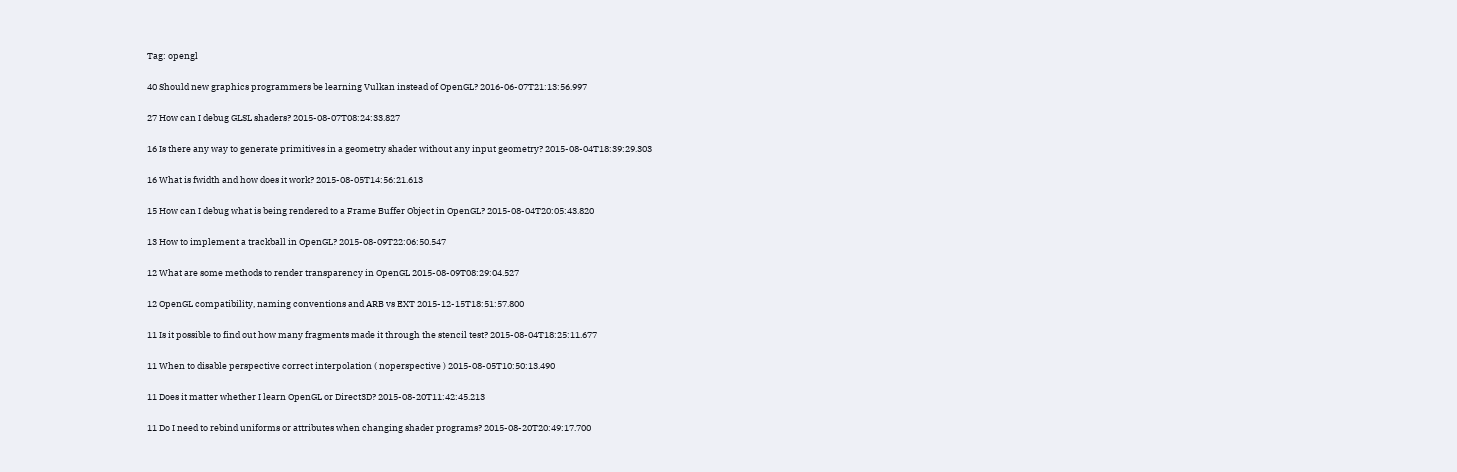Tag: opengl

40 Should new graphics programmers be learning Vulkan instead of OpenGL? 2016-06-07T21:13:56.997

27 How can I debug GLSL shaders? 2015-08-07T08:24:33.827

16 Is there any way to generate primitives in a geometry shader without any input geometry? 2015-08-04T18:39:29.303

16 What is fwidth and how does it work? 2015-08-05T14:56:21.613

15 How can I debug what is being rendered to a Frame Buffer Object in OpenGL? 2015-08-04T20:05:43.820

13 How to implement a trackball in OpenGL? 2015-08-09T22:06:50.547

12 What are some methods to render transparency in OpenGL 2015-08-09T08:29:04.527

12 OpenGL compatibility, naming conventions and ARB vs EXT 2015-12-15T18:51:57.800

11 Is it possible to find out how many fragments made it through the stencil test? 2015-08-04T18:25:11.677

11 When to disable perspective correct interpolation ( noperspective ) 2015-08-05T10:50:13.490

11 Does it matter whether I learn OpenGL or Direct3D? 2015-08-20T11:42:45.213

11 Do I need to rebind uniforms or attributes when changing shader programs? 2015-08-20T20:49:17.700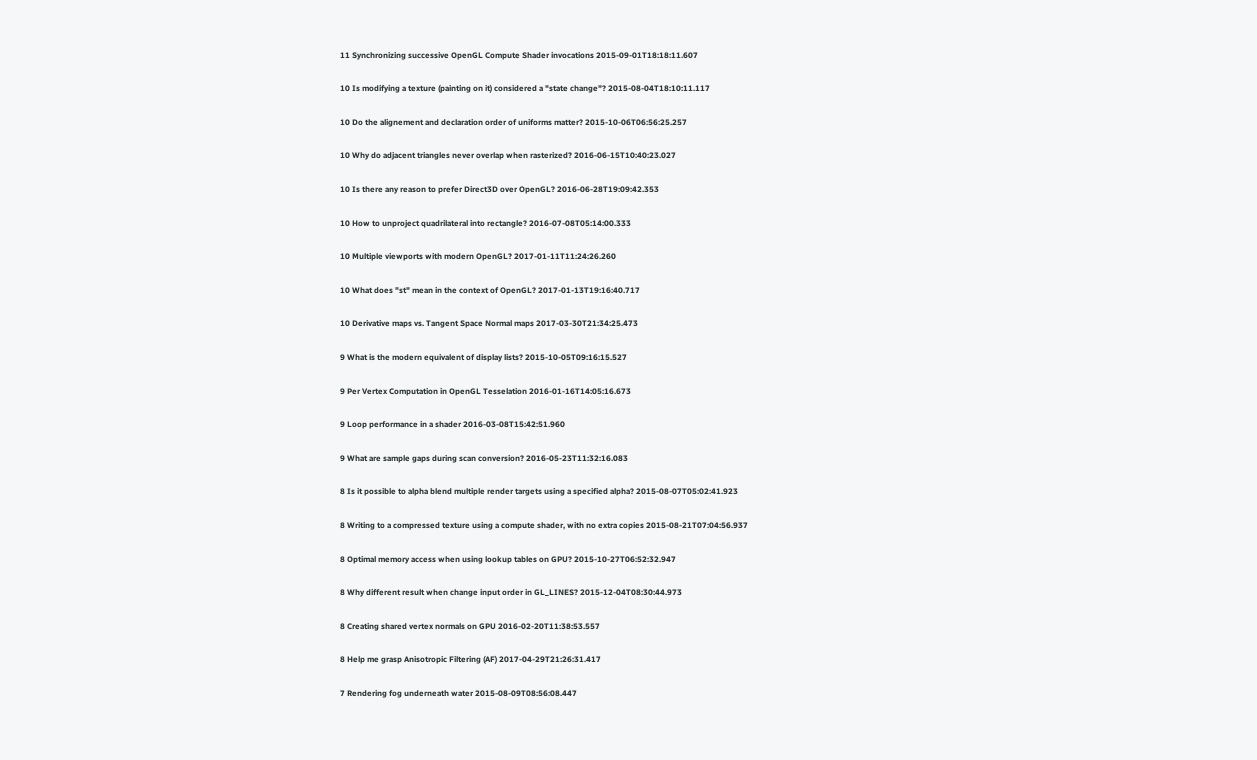11 Synchronizing successive OpenGL Compute Shader invocations 2015-09-01T18:18:11.607

10 Is modifying a texture (painting on it) considered a "state change"? 2015-08-04T18:10:11.117

10 Do the alignement and declaration order of uniforms matter? 2015-10-06T06:56:25.257

10 Why do adjacent triangles never overlap when rasterized? 2016-06-15T10:40:23.027

10 Is there any reason to prefer Direct3D over OpenGL? 2016-06-28T19:09:42.353

10 How to unproject quadrilateral into rectangle? 2016-07-08T05:14:00.333

10 Multiple viewports with modern OpenGL? 2017-01-11T11:24:26.260

10 What does "st" mean in the context of OpenGL? 2017-01-13T19:16:40.717

10 Derivative maps vs. Tangent Space Normal maps 2017-03-30T21:34:25.473

9 What is the modern equivalent of display lists? 2015-10-05T09:16:15.527

9 Per Vertex Computation in OpenGL Tesselation 2016-01-16T14:05:16.673

9 Loop performance in a shader 2016-03-08T15:42:51.960

9 What are sample gaps during scan conversion? 2016-05-23T11:32:16.083

8 Is it possible to alpha blend multiple render targets using a specified alpha? 2015-08-07T05:02:41.923

8 Writing to a compressed texture using a compute shader, with no extra copies 2015-08-21T07:04:56.937

8 Optimal memory access when using lookup tables on GPU? 2015-10-27T06:52:32.947

8 Why different result when change input order in GL_LINES? 2015-12-04T08:30:44.973

8 Creating shared vertex normals on GPU 2016-02-20T11:38:53.557

8 Help me grasp Anisotropic Filtering (AF) 2017-04-29T21:26:31.417

7 Rendering fog underneath water 2015-08-09T08:56:08.447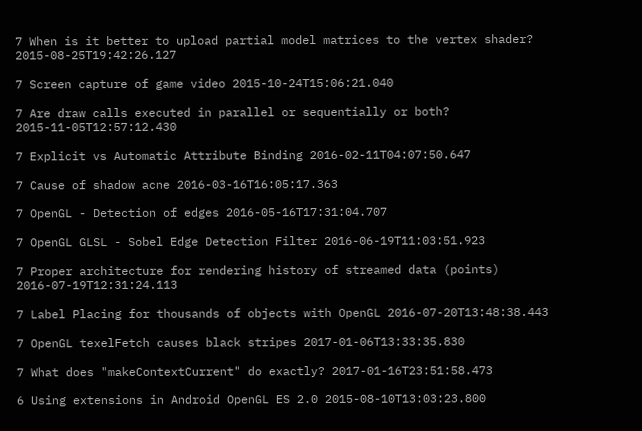7 When is it better to upload partial model matrices to the vertex shader? 2015-08-25T19:42:26.127

7 Screen capture of game video 2015-10-24T15:06:21.040

7 Are draw calls executed in parallel or sequentially or both? 2015-11-05T12:57:12.430

7 Explicit vs Automatic Attribute Binding 2016-02-11T04:07:50.647

7 Cause of shadow acne 2016-03-16T16:05:17.363

7 OpenGL - Detection of edges 2016-05-16T17:31:04.707

7 OpenGL GLSL - Sobel Edge Detection Filter 2016-06-19T11:03:51.923

7 Proper architecture for rendering history of streamed data (points) 2016-07-19T12:31:24.113

7 Label Placing for thousands of objects with OpenGL 2016-07-20T13:48:38.443

7 OpenGL texelFetch causes black stripes 2017-01-06T13:33:35.830

7 What does "makeContextCurrent" do exactly? 2017-01-16T23:51:58.473

6 Using extensions in Android OpenGL ES 2.0 2015-08-10T13:03:23.800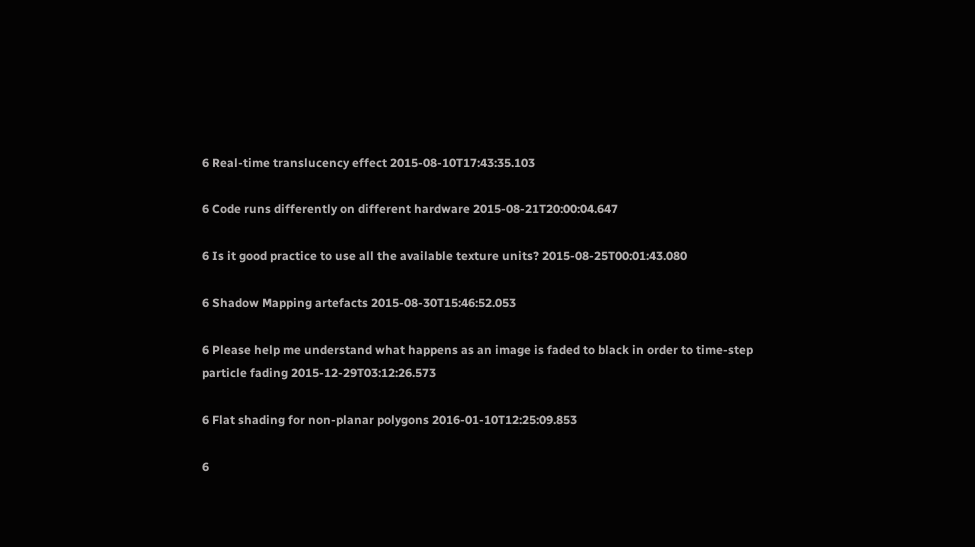6 Real-time translucency effect 2015-08-10T17:43:35.103

6 Code runs differently on different hardware 2015-08-21T20:00:04.647

6 Is it good practice to use all the available texture units? 2015-08-25T00:01:43.080

6 Shadow Mapping artefacts 2015-08-30T15:46:52.053

6 Please help me understand what happens as an image is faded to black in order to time-step particle fading 2015-12-29T03:12:26.573

6 Flat shading for non-planar polygons 2016-01-10T12:25:09.853

6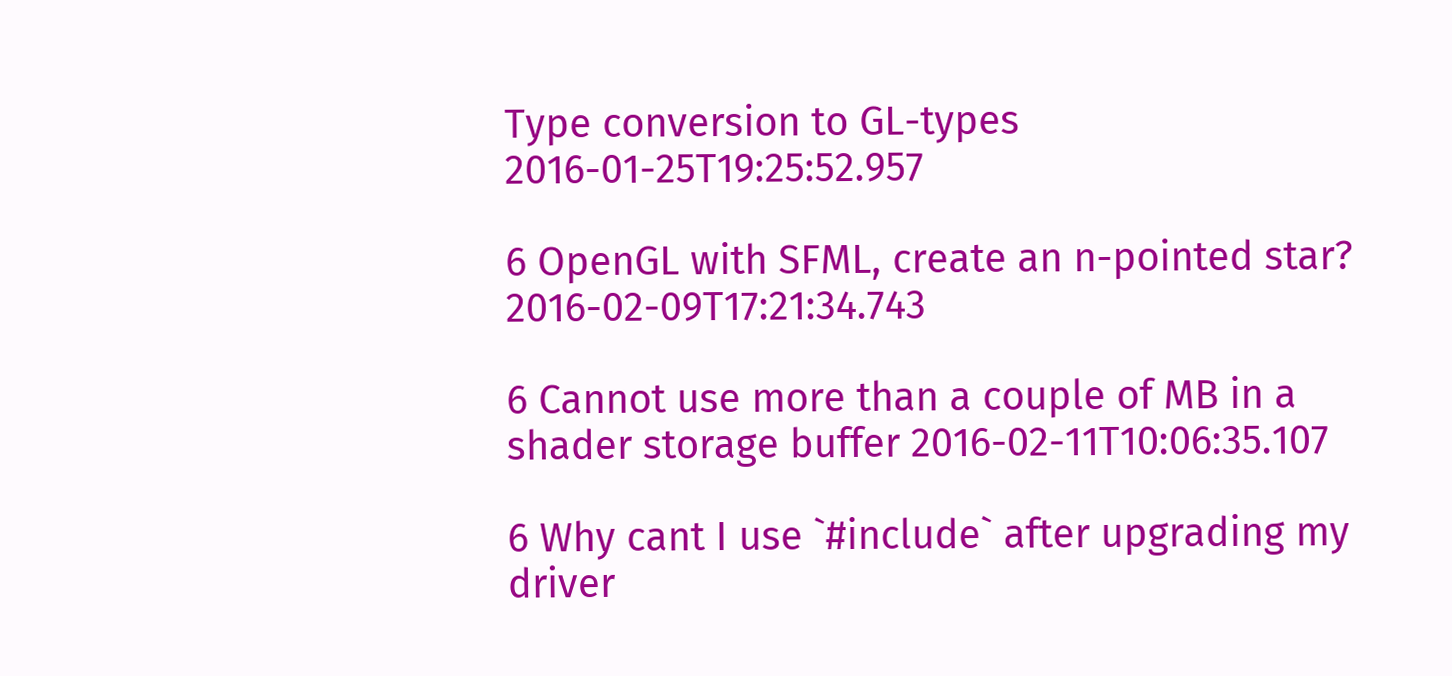Type conversion to GL-types 2016-01-25T19:25:52.957

6 OpenGL with SFML, create an n-pointed star? 2016-02-09T17:21:34.743

6 Cannot use more than a couple of MB in a shader storage buffer 2016-02-11T10:06:35.107

6 Why cant I use `#include` after upgrading my driver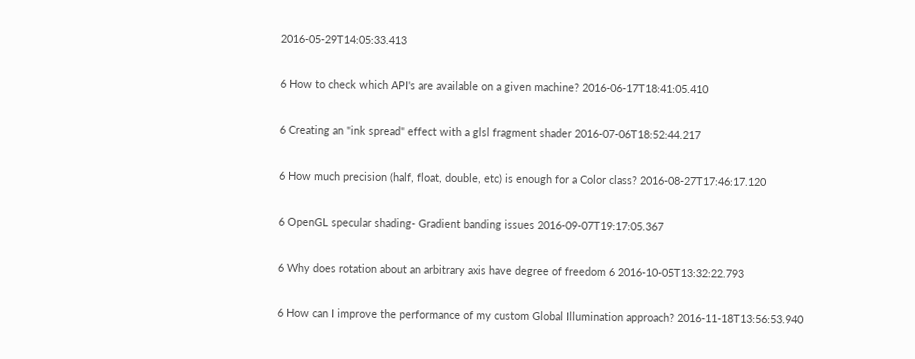2016-05-29T14:05:33.413

6 How to check which API's are available on a given machine? 2016-06-17T18:41:05.410

6 Creating an "ink spread" effect with a glsl fragment shader 2016-07-06T18:52:44.217

6 How much precision (half, float, double, etc) is enough for a Color class? 2016-08-27T17:46:17.120

6 OpenGL specular shading- Gradient banding issues 2016-09-07T19:17:05.367

6 Why does rotation about an arbitrary axis have degree of freedom 6 2016-10-05T13:32:22.793

6 How can I improve the performance of my custom Global Illumination approach? 2016-11-18T13:56:53.940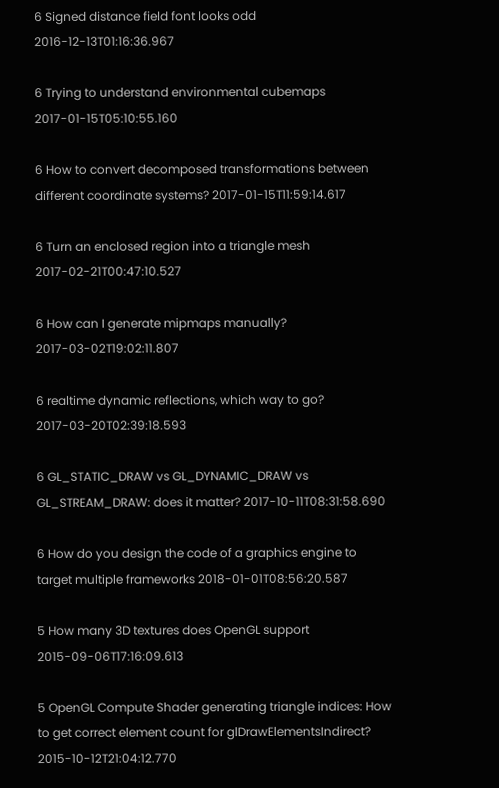6 Signed distance field font looks odd 2016-12-13T01:16:36.967

6 Trying to understand environmental cubemaps 2017-01-15T05:10:55.160

6 How to convert decomposed transformations between different coordinate systems? 2017-01-15T11:59:14.617

6 Turn an enclosed region into a triangle mesh 2017-02-21T00:47:10.527

6 How can I generate mipmaps manually? 2017-03-02T19:02:11.807

6 realtime dynamic reflections, which way to go? 2017-03-20T02:39:18.593

6 GL_STATIC_DRAW vs GL_DYNAMIC_DRAW vs GL_STREAM_DRAW: does it matter? 2017-10-11T08:31:58.690

6 How do you design the code of a graphics engine to target multiple frameworks 2018-01-01T08:56:20.587

5 How many 3D textures does OpenGL support 2015-09-06T17:16:09.613

5 OpenGL Compute Shader generating triangle indices: How to get correct element count for glDrawElementsIndirect? 2015-10-12T21:04:12.770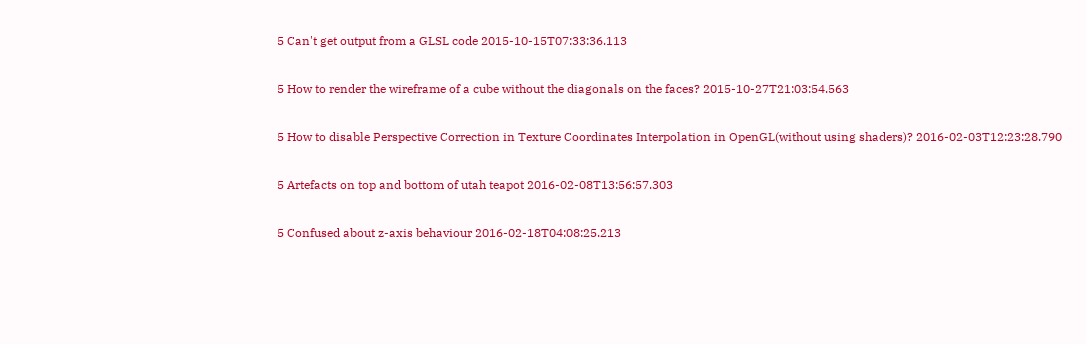5 Can't get output from a GLSL code 2015-10-15T07:33:36.113

5 How to render the wireframe of a cube without the diagonals on the faces? 2015-10-27T21:03:54.563

5 How to disable Perspective Correction in Texture Coordinates Interpolation in OpenGL(without using shaders)? 2016-02-03T12:23:28.790

5 Artefacts on top and bottom of utah teapot 2016-02-08T13:56:57.303

5 Confused about z-axis behaviour 2016-02-18T04:08:25.213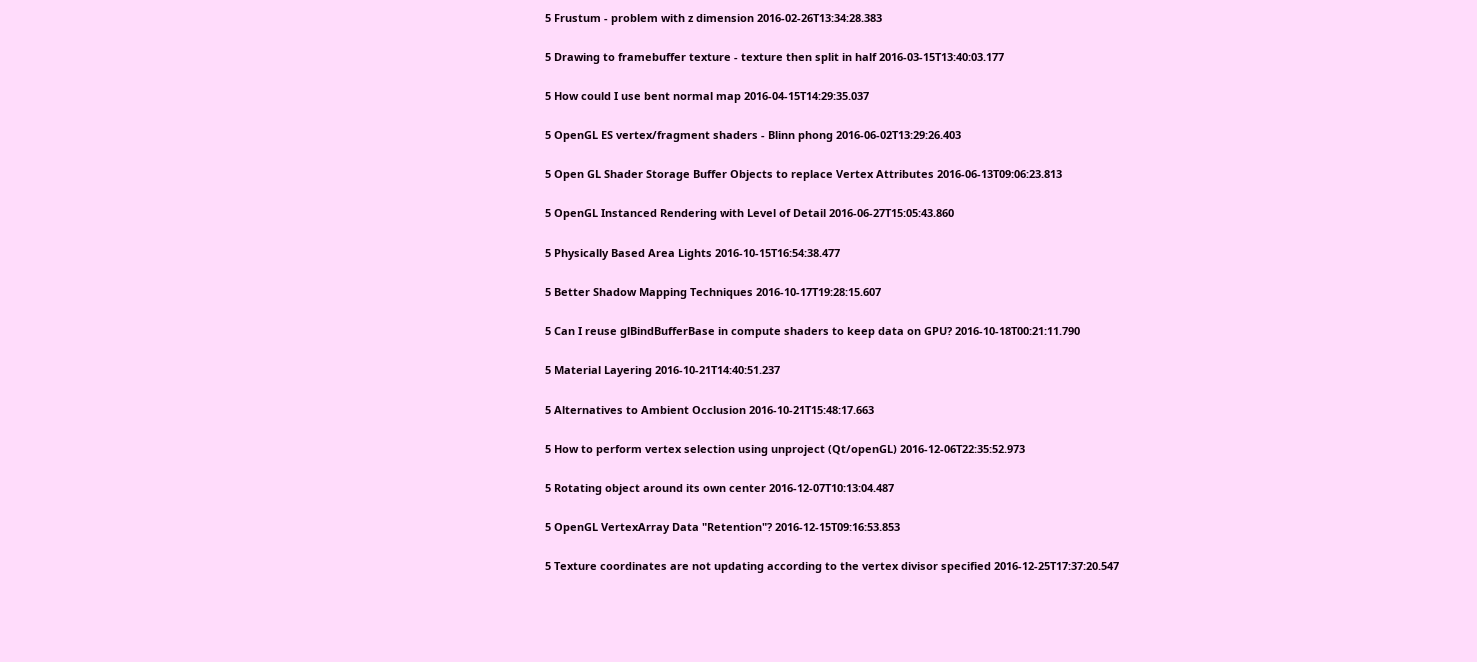5 Frustum - problem with z dimension 2016-02-26T13:34:28.383

5 Drawing to framebuffer texture - texture then split in half 2016-03-15T13:40:03.177

5 How could I use bent normal map 2016-04-15T14:29:35.037

5 OpenGL ES vertex/fragment shaders - Blinn phong 2016-06-02T13:29:26.403

5 Open GL Shader Storage Buffer Objects to replace Vertex Attributes 2016-06-13T09:06:23.813

5 OpenGL Instanced Rendering with Level of Detail 2016-06-27T15:05:43.860

5 Physically Based Area Lights 2016-10-15T16:54:38.477

5 Better Shadow Mapping Techniques 2016-10-17T19:28:15.607

5 Can I reuse glBindBufferBase in compute shaders to keep data on GPU? 2016-10-18T00:21:11.790

5 Material Layering 2016-10-21T14:40:51.237

5 Alternatives to Ambient Occlusion 2016-10-21T15:48:17.663

5 How to perform vertex selection using unproject (Qt/openGL) 2016-12-06T22:35:52.973

5 Rotating object around its own center 2016-12-07T10:13:04.487

5 OpenGL VertexArray Data "Retention"? 2016-12-15T09:16:53.853

5 Texture coordinates are not updating according to the vertex divisor specified 2016-12-25T17:37:20.547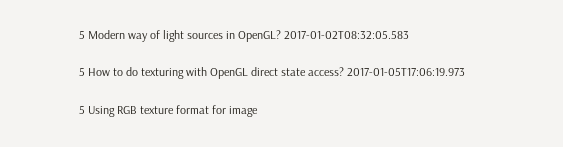5 Modern way of light sources in OpenGL? 2017-01-02T08:32:05.583

5 How to do texturing with OpenGL direct state access? 2017-01-05T17:06:19.973

5 Using RGB texture format for image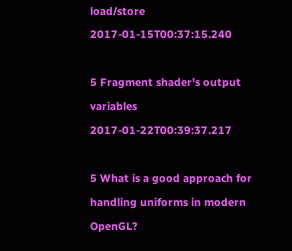load/store 2017-01-15T00:37:15.240

5 Fragment shader's output variables 2017-01-22T00:39:37.217

5 What is a good approach for handling uniforms in modern OpenGL?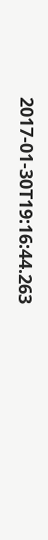2017-01-30T19:16:44.263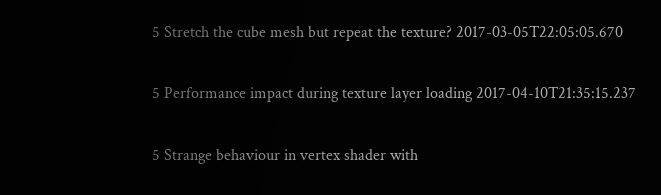5 Stretch the cube mesh but repeat the texture? 2017-03-05T22:05:05.670

5 Performance impact during texture layer loading 2017-04-10T21:35:15.237

5 Strange behaviour in vertex shader with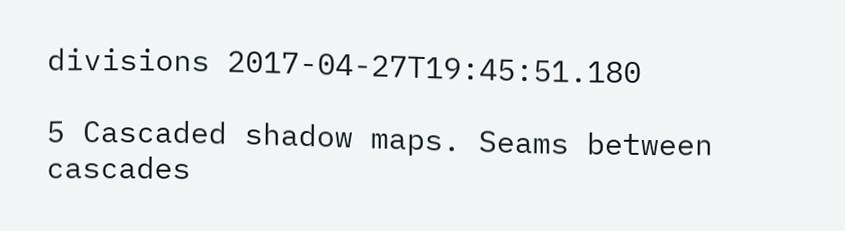divisions 2017-04-27T19:45:51.180

5 Cascaded shadow maps. Seams between cascades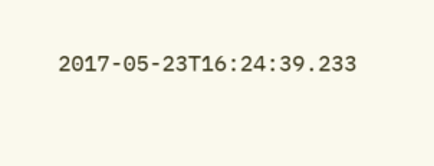2017-05-23T16:24:39.233